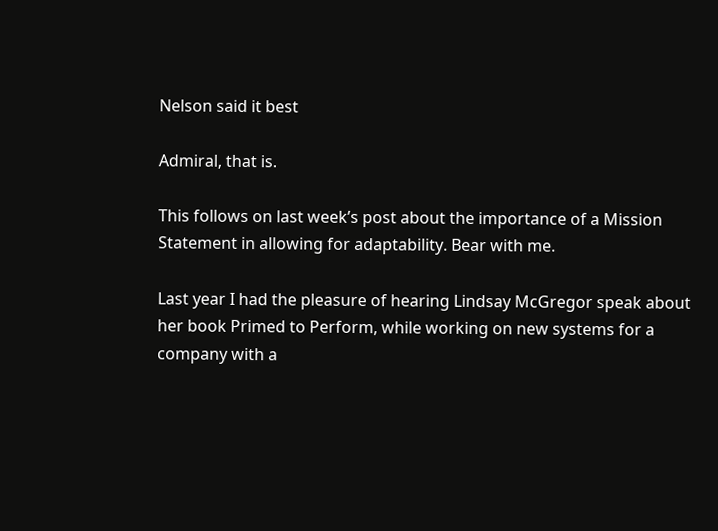Nelson said it best

Admiral, that is.

This follows on last week’s post about the importance of a Mission Statement in allowing for adaptability. Bear with me.

Last year I had the pleasure of hearing Lindsay McGregor speak about her book Primed to Perform, while working on new systems for a company with a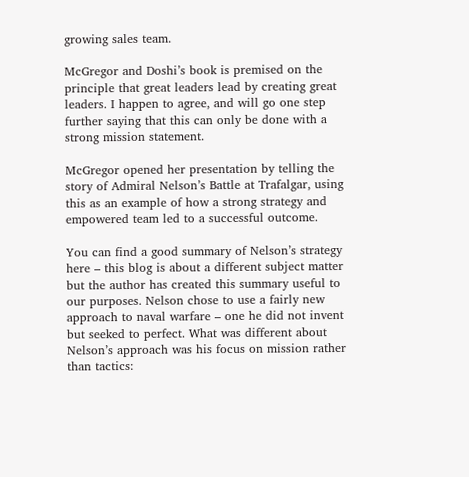growing sales team.

McGregor and Doshi’s book is premised on the principle that great leaders lead by creating great leaders. I happen to agree, and will go one step further saying that this can only be done with a strong mission statement.

McGregor opened her presentation by telling the story of Admiral Nelson’s Battle at Trafalgar, using this as an example of how a strong strategy and empowered team led to a successful outcome.

You can find a good summary of Nelson’s strategy here – this blog is about a different subject matter but the author has created this summary useful to our purposes. Nelson chose to use a fairly new approach to naval warfare – one he did not invent but seeked to perfect. What was different about Nelson’s approach was his focus on mission rather than tactics: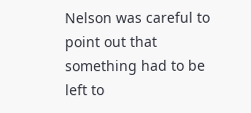Nelson was careful to point out that something had to be left to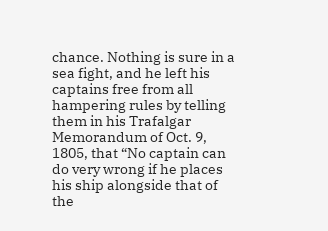chance. Nothing is sure in a sea fight, and he left his captains free from all hampering rules by telling them in his Trafalgar Memorandum of Oct. 9, 1805, that “No captain can do very wrong if he places his ship alongside that of the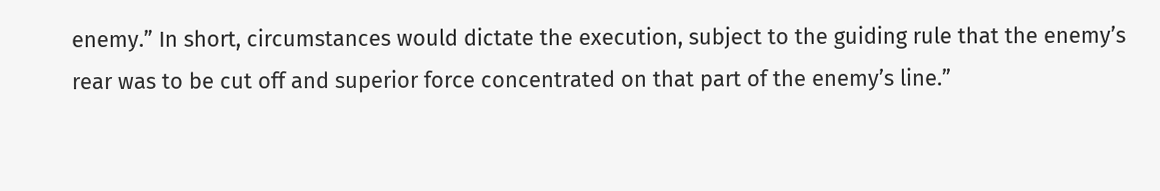enemy.” In short, circumstances would dictate the execution, subject to the guiding rule that the enemy’s rear was to be cut off and superior force concentrated on that part of the enemy’s line.”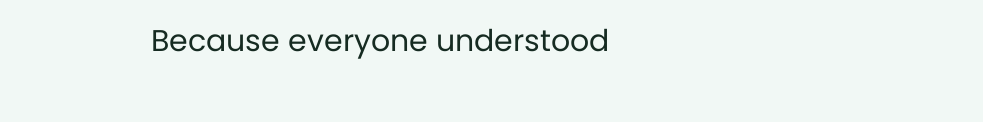Because everyone understood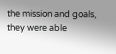the mission and goals, they were able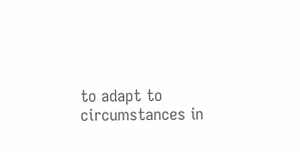to adapt to circumstances in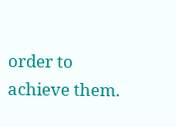order to achieve them.